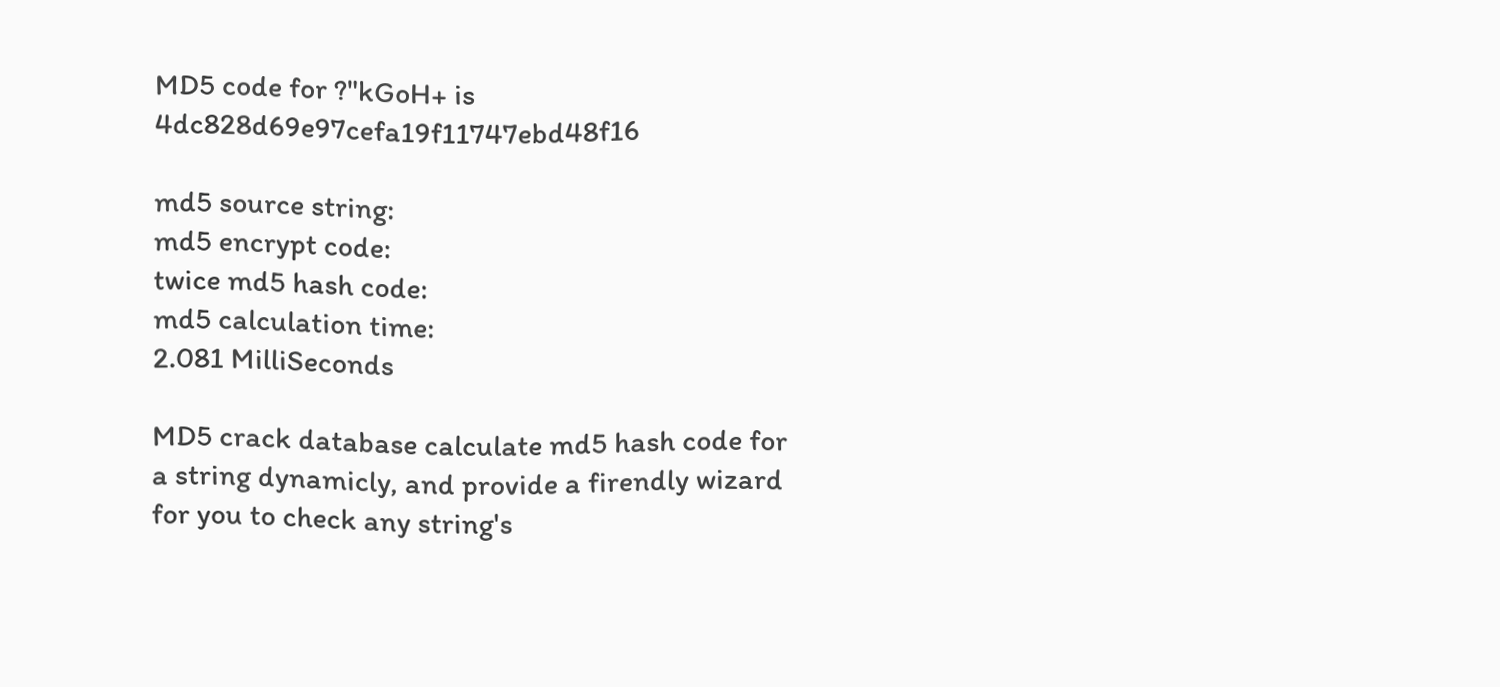MD5 code for ?"kGoH+ is 4dc828d69e97cefa19f11747ebd48f16

md5 source string:
md5 encrypt code:
twice md5 hash code:
md5 calculation time:
2.081 MilliSeconds

MD5 crack database calculate md5 hash code for a string dynamicly, and provide a firendly wizard for you to check any string's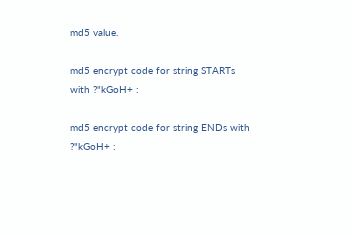md5 value.

md5 encrypt code for string STARTs with ?"kGoH+ :

md5 encrypt code for string ENDs with ?"kGoH+ :